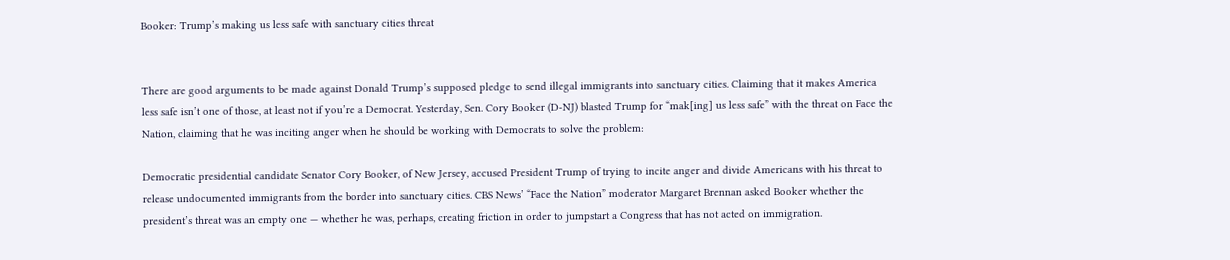Booker: Trump’s making us less safe with sanctuary cities threat


There are good arguments to be made against Donald Trump’s supposed pledge to send illegal immigrants into sanctuary cities. Claiming that it makes America less safe isn’t one of those, at least not if you’re a Democrat. Yesterday, Sen. Cory Booker (D-NJ) blasted Trump for “mak[ing] us less safe” with the threat on Face the Nation, claiming that he was inciting anger when he should be working with Democrats to solve the problem:

Democratic presidential candidate Senator Cory Booker, of New Jersey, accused President Trump of trying to incite anger and divide Americans with his threat to release undocumented immigrants from the border into sanctuary cities. CBS News’ “Face the Nation” moderator Margaret Brennan asked Booker whether the president’s threat was an empty one — whether he was, perhaps, creating friction in order to jumpstart a Congress that has not acted on immigration.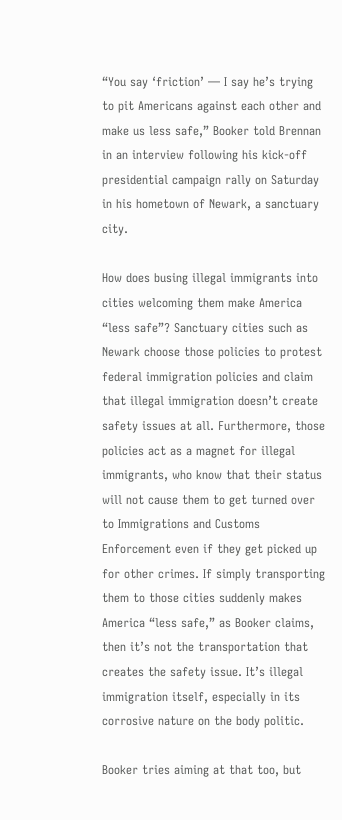“You say ‘friction’ — I say he’s trying to pit Americans against each other and make us less safe,” Booker told Brennan in an interview following his kick-off presidential campaign rally on Saturday in his hometown of Newark, a sanctuary city.

How does busing illegal immigrants into cities welcoming them make America “less safe”? Sanctuary cities such as Newark choose those policies to protest federal immigration policies and claim that illegal immigration doesn’t create safety issues at all. Furthermore, those policies act as a magnet for illegal immigrants, who know that their status will not cause them to get turned over to Immigrations and Customs Enforcement even if they get picked up for other crimes. If simply transporting them to those cities suddenly makes America “less safe,” as Booker claims, then it’s not the transportation that creates the safety issue. It’s illegal immigration itself, especially in its corrosive nature on the body politic.

Booker tries aiming at that too, but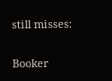still misses:

Booker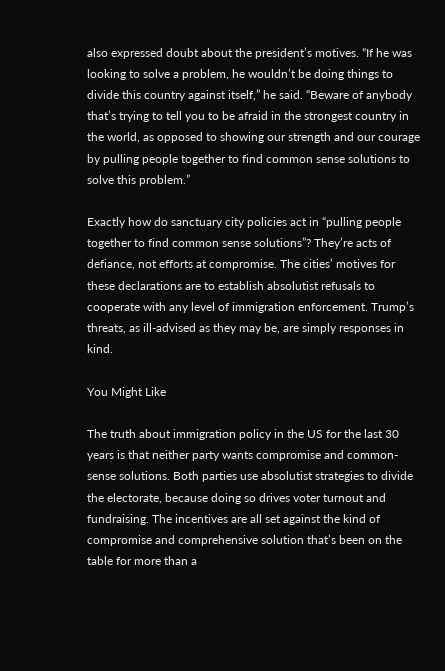also expressed doubt about the president’s motives. “If he was looking to solve a problem, he wouldn’t be doing things to divide this country against itself,” he said. “Beware of anybody that’s trying to tell you to be afraid in the strongest country in the world, as opposed to showing our strength and our courage by pulling people together to find common sense solutions to solve this problem.”

Exactly how do sanctuary city policies act in “pulling people together to find common sense solutions”? They’re acts of defiance, not efforts at compromise. The cities’ motives for these declarations are to establish absolutist refusals to cooperate with any level of immigration enforcement. Trump’s threats, as ill-advised as they may be, are simply responses in kind.

You Might Like

The truth about immigration policy in the US for the last 30 years is that neither party wants compromise and common-sense solutions. Both parties use absolutist strategies to divide the electorate, because doing so drives voter turnout and fundraising. The incentives are all set against the kind of compromise and comprehensive solution that’s been on the table for more than a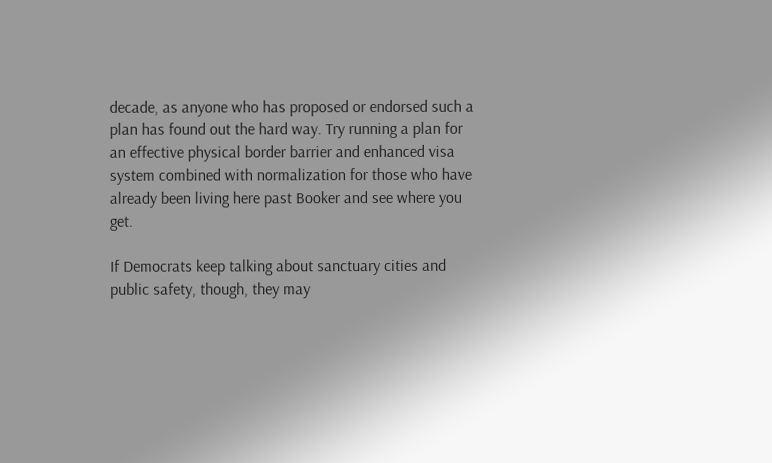decade, as anyone who has proposed or endorsed such a plan has found out the hard way. Try running a plan for an effective physical border barrier and enhanced visa system combined with normalization for those who have already been living here past Booker and see where you get.

If Democrats keep talking about sanctuary cities and public safety, though, they may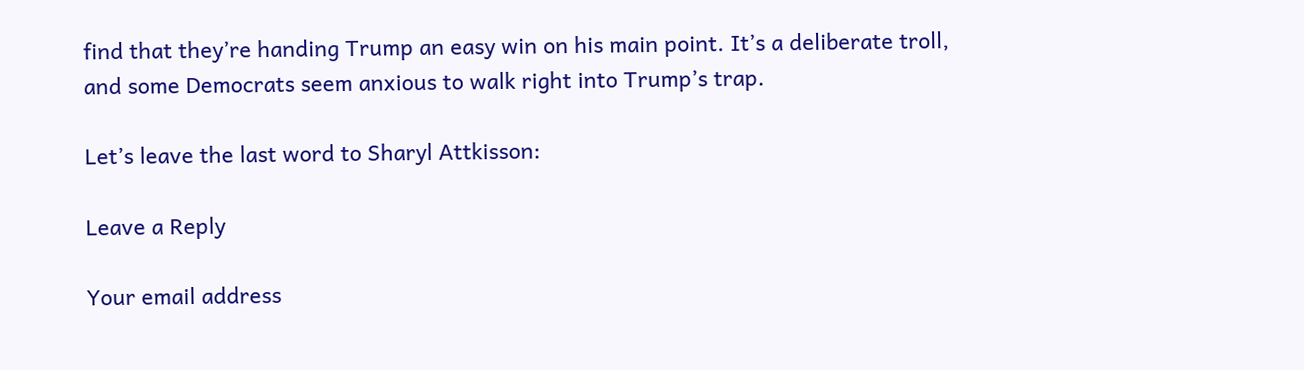find that they’re handing Trump an easy win on his main point. It’s a deliberate troll, and some Democrats seem anxious to walk right into Trump’s trap.

Let’s leave the last word to Sharyl Attkisson:

Leave a Reply

Your email address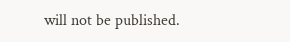will not be published.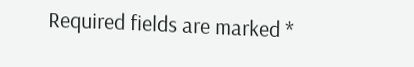Required fields are marked *